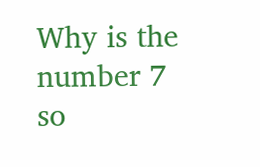Why is the number 7 so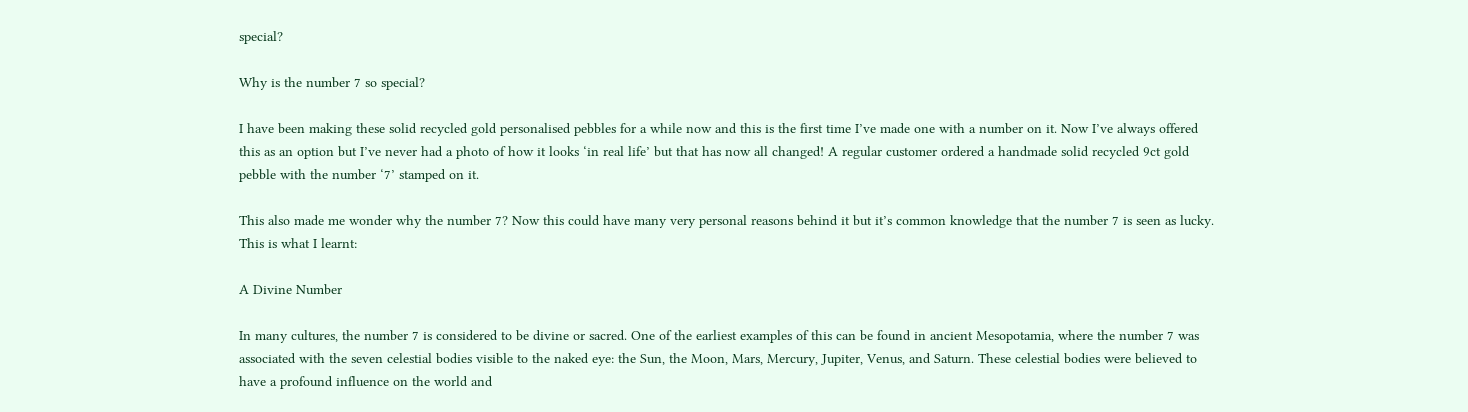special?

Why is the number 7 so special?

I have been making these solid recycled gold personalised pebbles for a while now and this is the first time I’ve made one with a number on it. Now I’ve always offered this as an option but I’ve never had a photo of how it looks ‘in real life’ but that has now all changed! A regular customer ordered a handmade solid recycled 9ct gold pebble with the number ‘7’ stamped on it.

This also made me wonder why the number 7? Now this could have many very personal reasons behind it but it’s common knowledge that the number 7 is seen as lucky. This is what I learnt:

A Divine Number

In many cultures, the number 7 is considered to be divine or sacred. One of the earliest examples of this can be found in ancient Mesopotamia, where the number 7 was associated with the seven celestial bodies visible to the naked eye: the Sun, the Moon, Mars, Mercury, Jupiter, Venus, and Saturn. These celestial bodies were believed to have a profound influence on the world and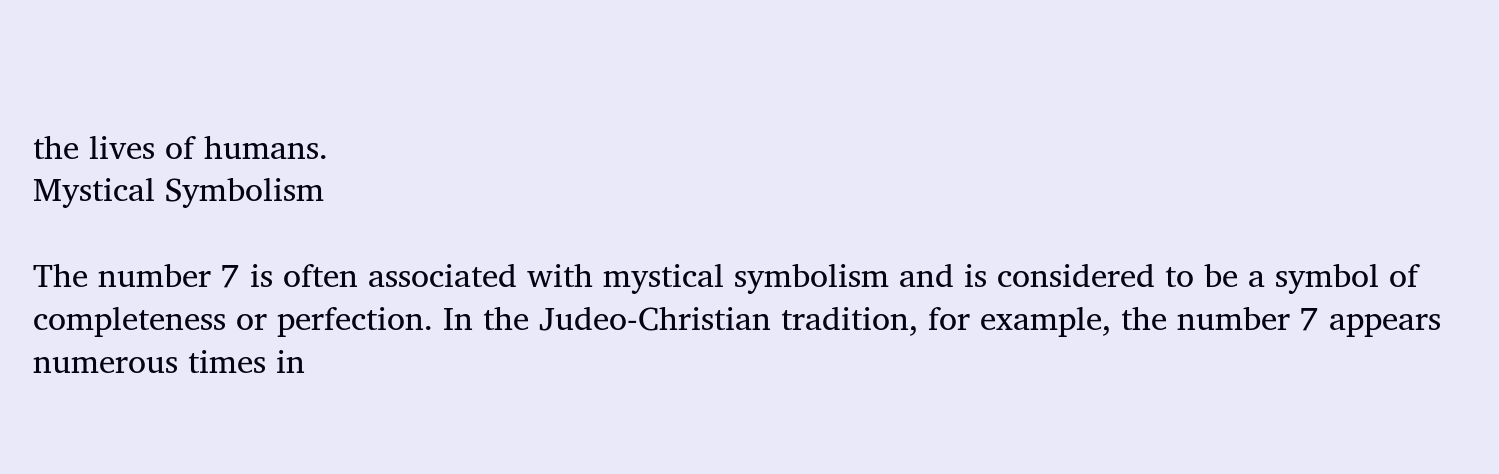the lives of humans.
Mystical Symbolism

The number 7 is often associated with mystical symbolism and is considered to be a symbol of completeness or perfection. In the Judeo-Christian tradition, for example, the number 7 appears numerous times in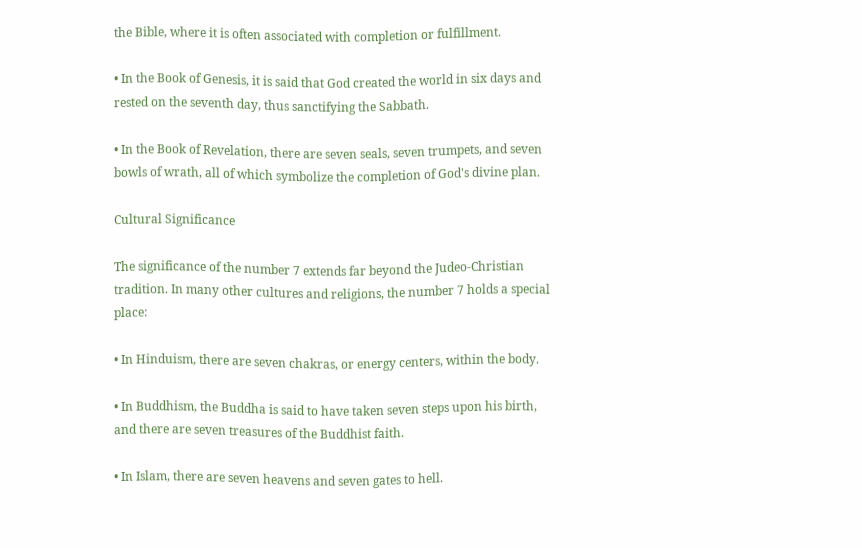the Bible, where it is often associated with completion or fulfillment.

• In the Book of Genesis, it is said that God created the world in six days and rested on the seventh day, thus sanctifying the Sabbath.

• In the Book of Revelation, there are seven seals, seven trumpets, and seven bowls of wrath, all of which symbolize the completion of God's divine plan.

Cultural Significance

The significance of the number 7 extends far beyond the Judeo-Christian tradition. In many other cultures and religions, the number 7 holds a special place:

• In Hinduism, there are seven chakras, or energy centers, within the body.

• In Buddhism, the Buddha is said to have taken seven steps upon his birth, and there are seven treasures of the Buddhist faith.

• In Islam, there are seven heavens and seven gates to hell.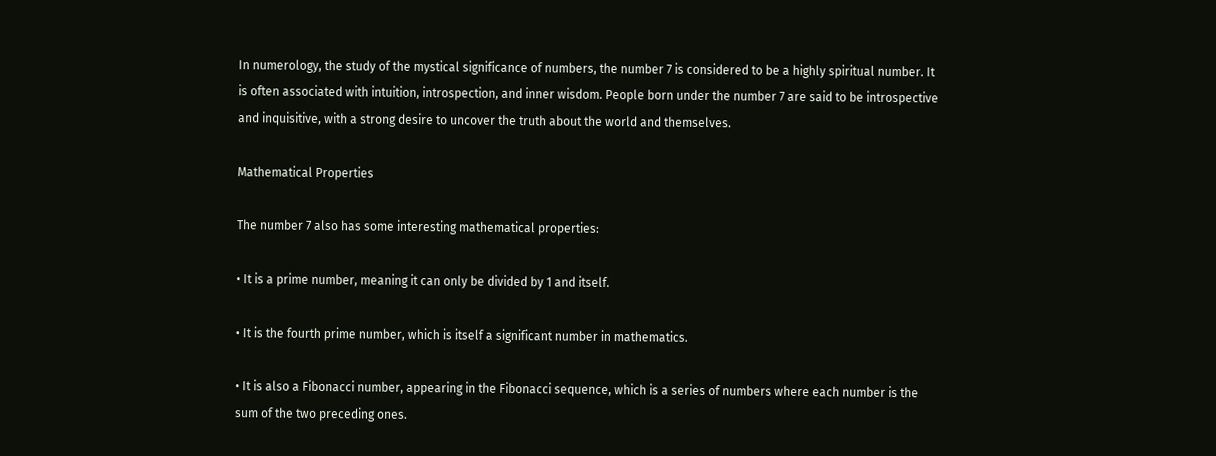In numerology, the study of the mystical significance of numbers, the number 7 is considered to be a highly spiritual number. It is often associated with intuition, introspection, and inner wisdom. People born under the number 7 are said to be introspective and inquisitive, with a strong desire to uncover the truth about the world and themselves.

Mathematical Properties

The number 7 also has some interesting mathematical properties:

• It is a prime number, meaning it can only be divided by 1 and itself.

• It is the fourth prime number, which is itself a significant number in mathematics.

• It is also a Fibonacci number, appearing in the Fibonacci sequence, which is a series of numbers where each number is the sum of the two preceding ones.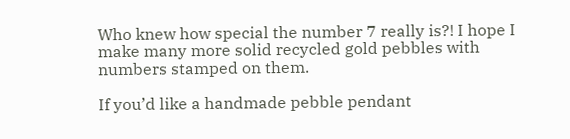Who knew how special the number 7 really is?! I hope I make many more solid recycled gold pebbles with numbers stamped on them.

If you’d like a handmade pebble pendant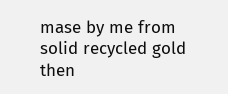mase by me from solid recycled gold then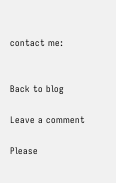contact me:


Back to blog

Leave a comment

Please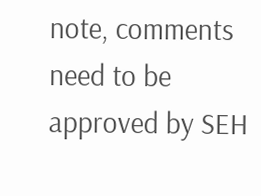note, comments need to be approved by SEH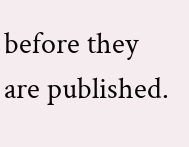before they are published.